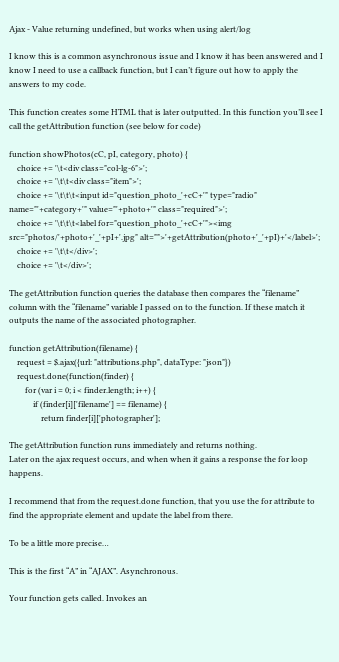Ajax - Value returning undefined, but works when using alert/log

I know this is a common asynchronous issue and I know it has been answered and I know I need to use a callback function, but I can’t figure out how to apply the answers to my code.

This function creates some HTML that is later outputted. In this function you’ll see I call the getAttribution function (see below for code)

function showPhotos(cC, pI, category, photo) {
    choice += '\t<div class="col-lg-6">';
    choice += '\t\t<div class="item">';
    choice += '\t\t\t<input id="question_photo_'+cC+'" type="radio" name="'+category+'" value="'+photo+'" class="required">';
    choice += '\t\t\t<label for="question_photo_'+cC+'"><img src="photos/'+photo+'_'+pI+'.jpg" alt="">'+getAttribution(photo+'_'+pI)+'</label>';
    choice += '\t\t</div>';
    choice += '\t</div>';

The getAttribution function queries the database then compares the “filename” column with the “filename” variable I passed on to the function. If these match it outputs the name of the associated photographer.

function getAttribution(filename) {
    request = $.ajax({url: "attributions.php", dataType: "json"})
    request.done(function(finder) {
        for (var i = 0; i < finder.length; i++) {
            if (finder[i]['filename'] == filename) {
                return finder[i]['photographer'];

The getAttribution function runs immediately and returns nothing.
Later on the ajax request occurs, and when when it gains a response the for loop happens.

I recommend that from the request.done function, that you use the for attribute to find the appropriate element and update the label from there.

To be a little more precise…

This is the first “A” in “AJAX”. Asynchronous.

Your function gets called. Invokes an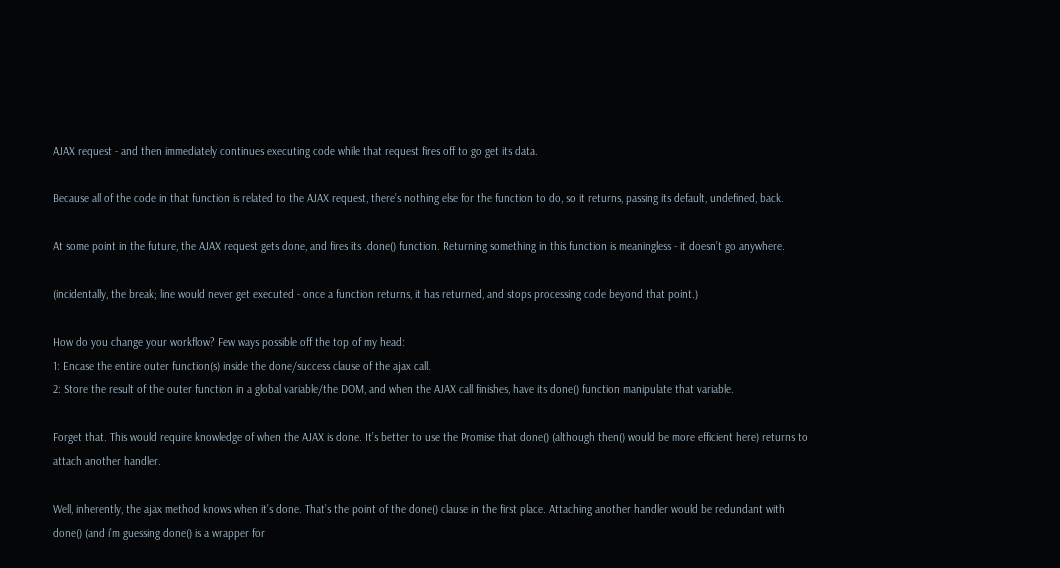AJAX request - and then immediately continues executing code while that request fires off to go get its data.

Because all of the code in that function is related to the AJAX request, there’s nothing else for the function to do, so it returns, passing its default, undefined, back.

At some point in the future, the AJAX request gets done, and fires its .done() function. Returning something in this function is meaningless - it doesn’t go anywhere.

(incidentally, the break; line would never get executed - once a function returns, it has returned, and stops processing code beyond that point.)

How do you change your workflow? Few ways possible off the top of my head:
1: Encase the entire outer function(s) inside the done/success clause of the ajax call.
2: Store the result of the outer function in a global variable/the DOM, and when the AJAX call finishes, have its done() function manipulate that variable.

Forget that. This would require knowledge of when the AJAX is done. It’s better to use the Promise that done() (although then() would be more efficient here) returns to attach another handler.

Well, inherently, the ajax method knows when it’s done. That’s the point of the done() clause in the first place. Attaching another handler would be redundant with done() (and i’m guessing done() is a wrapper for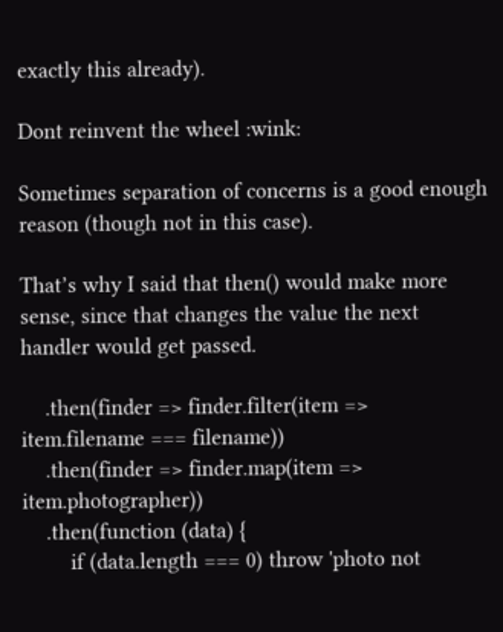exactly this already).

Dont reinvent the wheel :wink:

Sometimes separation of concerns is a good enough reason (though not in this case).

That’s why I said that then() would make more sense, since that changes the value the next handler would get passed.

    .then(finder => finder.filter(item => item.filename === filename))
    .then(finder => finder.map(item => item.photographer))
    .then(function (data) {
        if (data.length === 0) throw 'photo not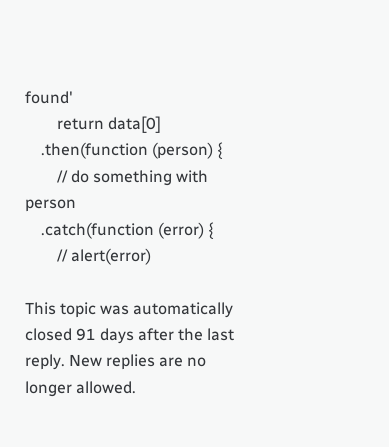found'
        return data[0]
    .then(function (person) {
        // do something with person
    .catch(function (error) {
        // alert(error)

This topic was automatically closed 91 days after the last reply. New replies are no longer allowed.